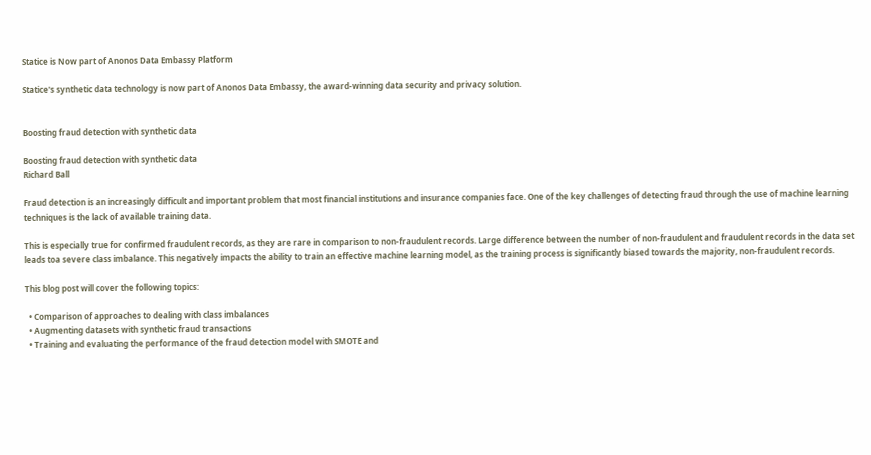Statice is Now part of Anonos Data Embassy Platform

Statice's synthetic data technology is now part of Anonos Data Embassy, the award-winning data security and privacy solution.


Boosting fraud detection with synthetic data

Boosting fraud detection with synthetic data
Richard Ball

Fraud detection is an increasingly difficult and important problem that most financial institutions and insurance companies face. One of the key challenges of detecting fraud through the use of machine learning techniques is the lack of available training data.

This is especially true for confirmed fraudulent records, as they are rare in comparison to non-fraudulent records. Large difference between the number of non-fraudulent and fraudulent records in the data set leads toa severe class imbalance. This negatively impacts the ability to train an effective machine learning model, as the training process is significantly biased towards the majority, non-fraudulent records.

This blog post will cover the following topics:

  • Comparison of approaches to dealing with class imbalances
  • Augmenting datasets with synthetic fraud transactions
  • Training and evaluating the performance of the fraud detection model with SMOTE and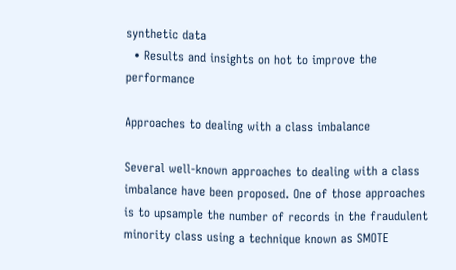synthetic data
  • Results and insights on hot to improve the performance

Approaches to dealing with a class imbalance

Several well-known approaches to dealing with a class imbalance have been proposed. One of those approaches is to upsample the number of records in the fraudulent minority class using a technique known as SMOTE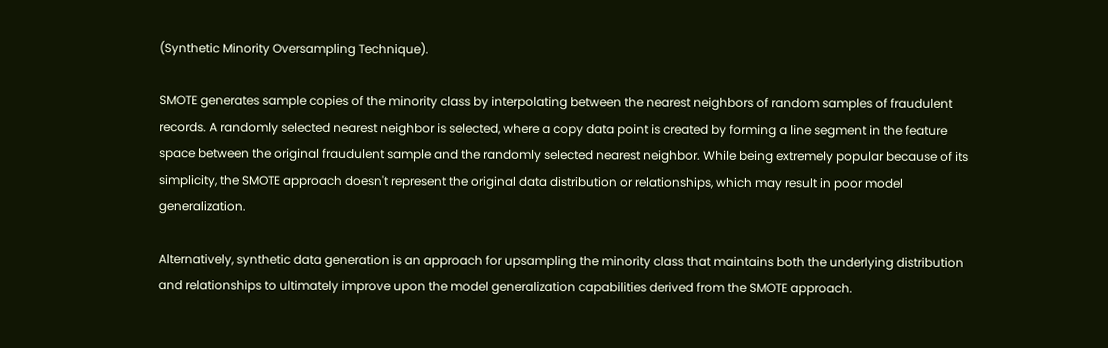(Synthetic Minority Oversampling Technique).

SMOTE generates sample copies of the minority class by interpolating between the nearest neighbors of random samples of fraudulent records. A randomly selected nearest neighbor is selected, where a copy data point is created by forming a line segment in the feature space between the original fraudulent sample and the randomly selected nearest neighbor. While being extremely popular because of its simplicity, the SMOTE approach doesn't represent the original data distribution or relationships, which may result in poor model generalization.

Alternatively, synthetic data generation is an approach for upsampling the minority class that maintains both the underlying distribution and relationships to ultimately improve upon the model generalization capabilities derived from the SMOTE approach.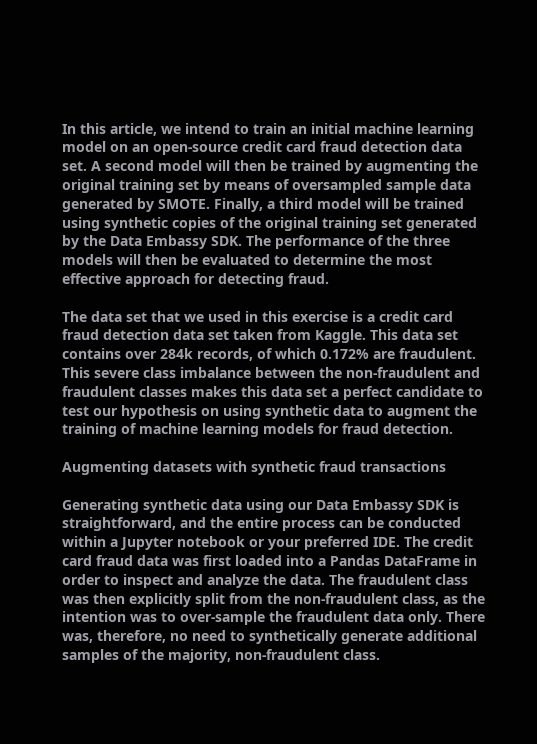In this article, we intend to train an initial machine learning model on an open-source credit card fraud detection data set. A second model will then be trained by augmenting the original training set by means of oversampled sample data generated by SMOTE. Finally, a third model will be trained using synthetic copies of the original training set generated by the Data Embassy SDK. The performance of the three models will then be evaluated to determine the most effective approach for detecting fraud.

The data set that we used in this exercise is a credit card fraud detection data set taken from Kaggle. This data set contains over 284k records, of which 0.172% are fraudulent. This severe class imbalance between the non-fraudulent and fraudulent classes makes this data set a perfect candidate to test our hypothesis on using synthetic data to augment the training of machine learning models for fraud detection.

Augmenting datasets with synthetic fraud transactions

Generating synthetic data using our Data Embassy SDK is straightforward, and the entire process can be conducted within a Jupyter notebook or your preferred IDE. The credit card fraud data was first loaded into a Pandas DataFrame in order to inspect and analyze the data. The fraudulent class was then explicitly split from the non-fraudulent class, as the intention was to over-sample the fraudulent data only. There was, therefore, no need to synthetically generate additional samples of the majority, non-fraudulent class.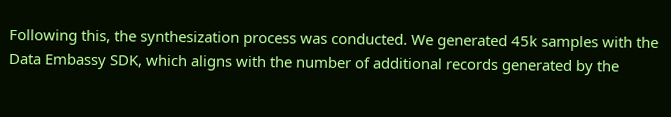Following this, the synthesization process was conducted. We generated 45k samples with the Data Embassy SDK, which aligns with the number of additional records generated by the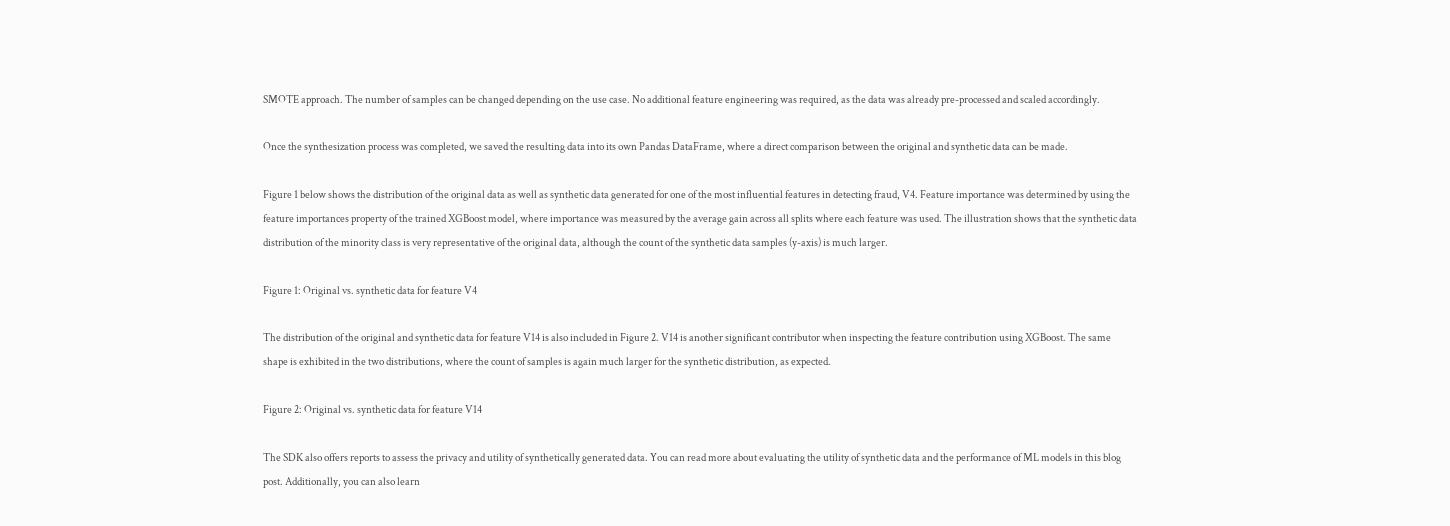SMOTE approach. The number of samples can be changed depending on the use case. No additional feature engineering was required, as the data was already pre-processed and scaled accordingly.

Once the synthesization process was completed, we saved the resulting data into its own Pandas DataFrame, where a direct comparison between the original and synthetic data can be made.

Figure 1 below shows the distribution of the original data as well as synthetic data generated for one of the most influential features in detecting fraud, V4. Feature importance was determined by using the feature importances property of the trained XGBoost model, where importance was measured by the average gain across all splits where each feature was used. The illustration shows that the synthetic data distribution of the minority class is very representative of the original data, although the count of the synthetic data samples (y-axis) is much larger.

Figure 1: Original vs. synthetic data for feature V4

The distribution of the original and synthetic data for feature V14 is also included in Figure 2. V14 is another significant contributor when inspecting the feature contribution using XGBoost. The same shape is exhibited in the two distributions, where the count of samples is again much larger for the synthetic distribution, as expected.

Figure 2: Original vs. synthetic data for feature V14

The SDK also offers reports to assess the privacy and utility of synthetically generated data. You can read more about evaluating the utility of synthetic data and the performance of ML models in this blog post. Additionally, you can also learn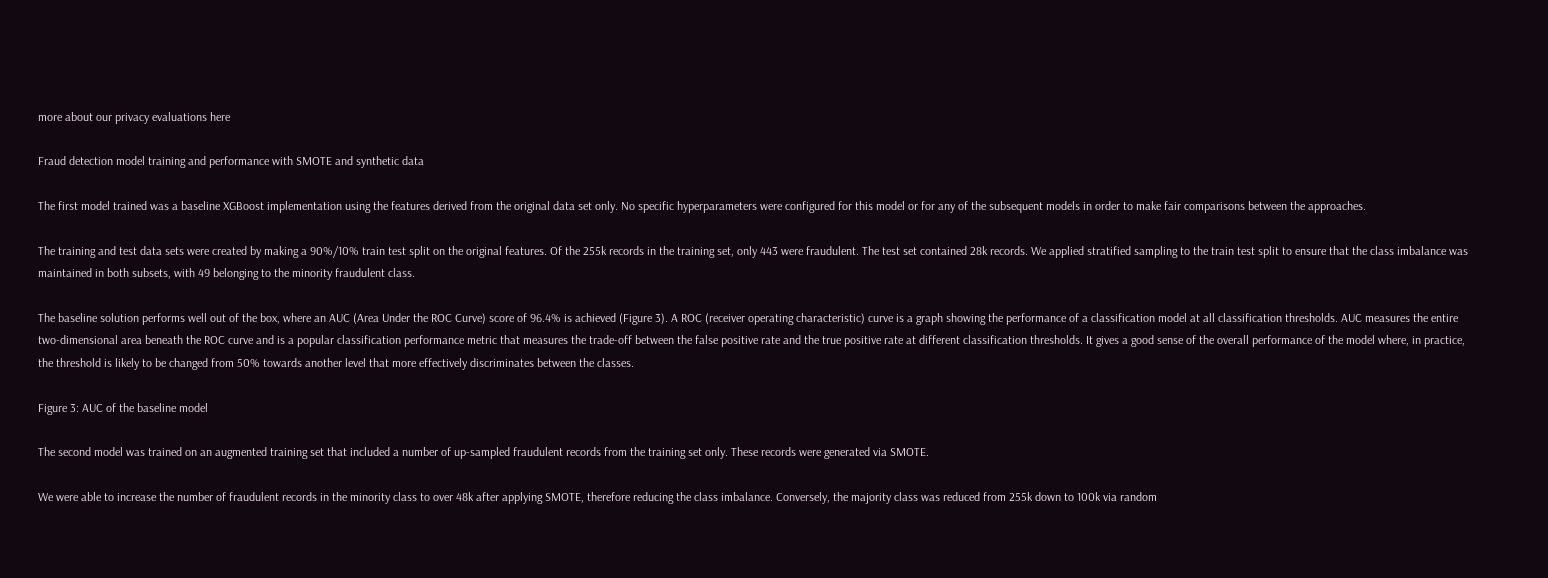more about our privacy evaluations here

Fraud detection model training and performance with SMOTE and synthetic data

The first model trained was a baseline XGBoost implementation using the features derived from the original data set only. No specific hyperparameters were configured for this model or for any of the subsequent models in order to make fair comparisons between the approaches.

The training and test data sets were created by making a 90%/10% train test split on the original features. Of the 255k records in the training set, only 443 were fraudulent. The test set contained 28k records. We applied stratified sampling to the train test split to ensure that the class imbalance was maintained in both subsets, with 49 belonging to the minority fraudulent class.

The baseline solution performs well out of the box, where an AUC (Area Under the ROC Curve) score of 96.4% is achieved (Figure 3). A ROC (receiver operating characteristic) curve is a graph showing the performance of a classification model at all classification thresholds. AUC measures the entire two-dimensional area beneath the ROC curve and is a popular classification performance metric that measures the trade-off between the false positive rate and the true positive rate at different classification thresholds. It gives a good sense of the overall performance of the model where, in practice, the threshold is likely to be changed from 50% towards another level that more effectively discriminates between the classes.

Figure 3: AUC of the baseline model

The second model was trained on an augmented training set that included a number of up-sampled fraudulent records from the training set only. These records were generated via SMOTE.

We were able to increase the number of fraudulent records in the minority class to over 48k after applying SMOTE, therefore reducing the class imbalance. Conversely, the majority class was reduced from 255k down to 100k via random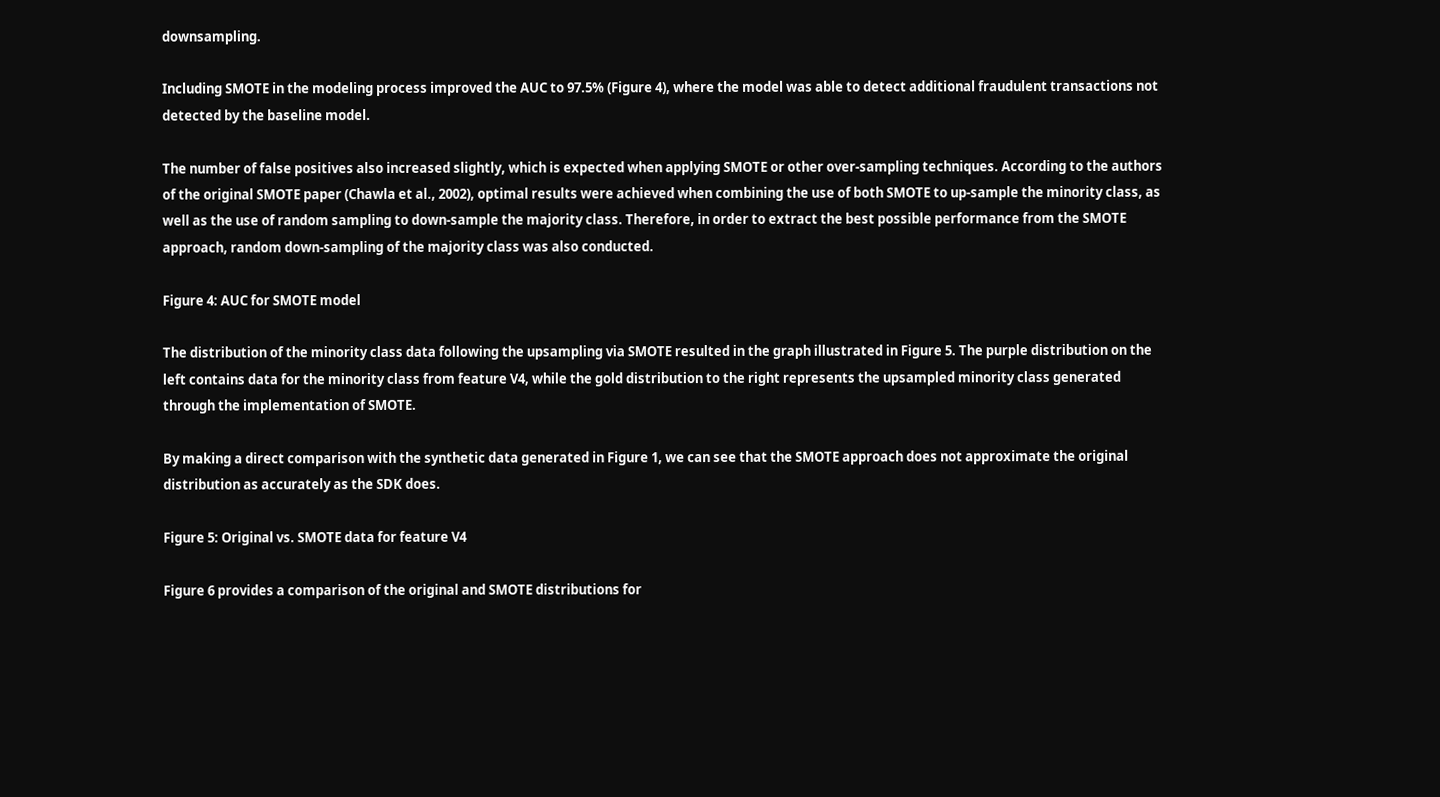downsampling.

Including SMOTE in the modeling process improved the AUC to 97.5% (Figure 4), where the model was able to detect additional fraudulent transactions not detected by the baseline model.

The number of false positives also increased slightly, which is expected when applying SMOTE or other over-sampling techniques. According to the authors of the original SMOTE paper (Chawla et al., 2002), optimal results were achieved when combining the use of both SMOTE to up-sample the minority class, as well as the use of random sampling to down-sample the majority class. Therefore, in order to extract the best possible performance from the SMOTE approach, random down-sampling of the majority class was also conducted.

Figure 4: AUC for SMOTE model

The distribution of the minority class data following the upsampling via SMOTE resulted in the graph illustrated in Figure 5. The purple distribution on the left contains data for the minority class from feature V4, while the gold distribution to the right represents the upsampled minority class generated through the implementation of SMOTE.

By making a direct comparison with the synthetic data generated in Figure 1, we can see that the SMOTE approach does not approximate the original distribution as accurately as the SDK does.

Figure 5: Original vs. SMOTE data for feature V4

Figure 6 provides a comparison of the original and SMOTE distributions for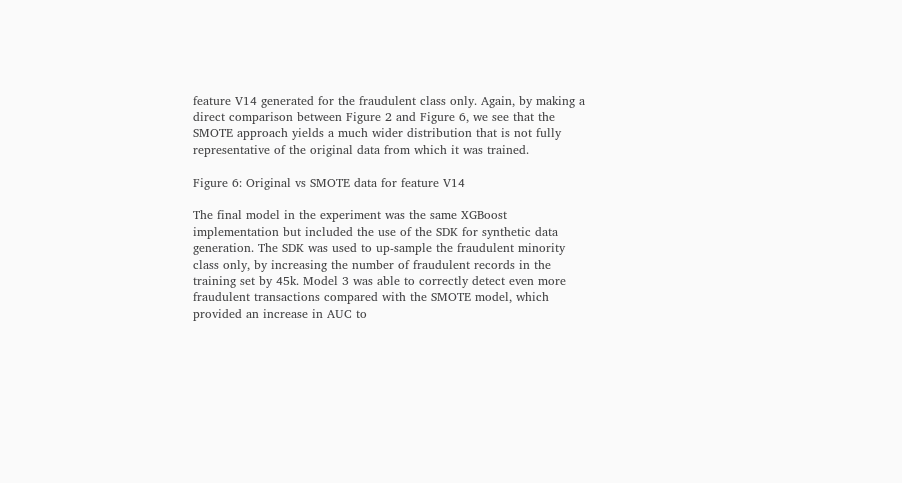feature V14 generated for the fraudulent class only. Again, by making a direct comparison between Figure 2 and Figure 6, we see that the SMOTE approach yields a much wider distribution that is not fully representative of the original data from which it was trained.

Figure 6: Original vs SMOTE data for feature V14

The final model in the experiment was the same XGBoost implementation but included the use of the SDK for synthetic data generation. The SDK was used to up-sample the fraudulent minority class only, by increasing the number of fraudulent records in the training set by 45k. Model 3 was able to correctly detect even more fraudulent transactions compared with the SMOTE model, which provided an increase in AUC to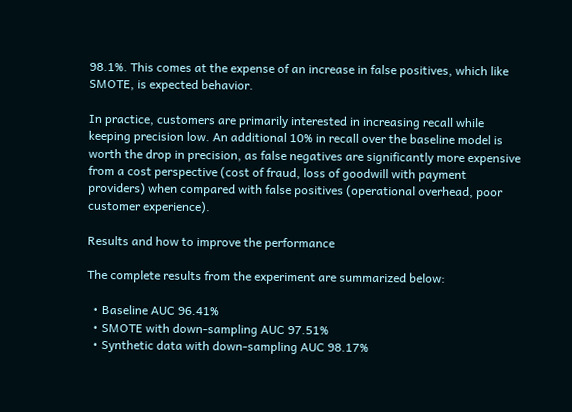98.1%. This comes at the expense of an increase in false positives, which like SMOTE, is expected behavior.

In practice, customers are primarily interested in increasing recall while keeping precision low. An additional 10% in recall over the baseline model is worth the drop in precision, as false negatives are significantly more expensive from a cost perspective (cost of fraud, loss of goodwill with payment providers) when compared with false positives (operational overhead, poor customer experience).

Results and how to improve the performance

The complete results from the experiment are summarized below:

  • Baseline AUC 96.41%
  • SMOTE with down-sampling AUC 97.51%
  • Synthetic data with down-sampling AUC 98.17%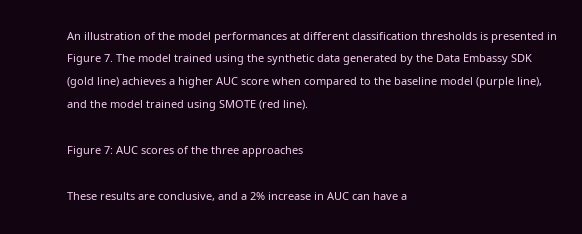An illustration of the model performances at different classification thresholds is presented in Figure 7. The model trained using the synthetic data generated by the Data Embassy SDK (gold line) achieves a higher AUC score when compared to the baseline model (purple line), and the model trained using SMOTE (red line).

Figure 7: AUC scores of the three approaches

These results are conclusive, and a 2% increase in AUC can have a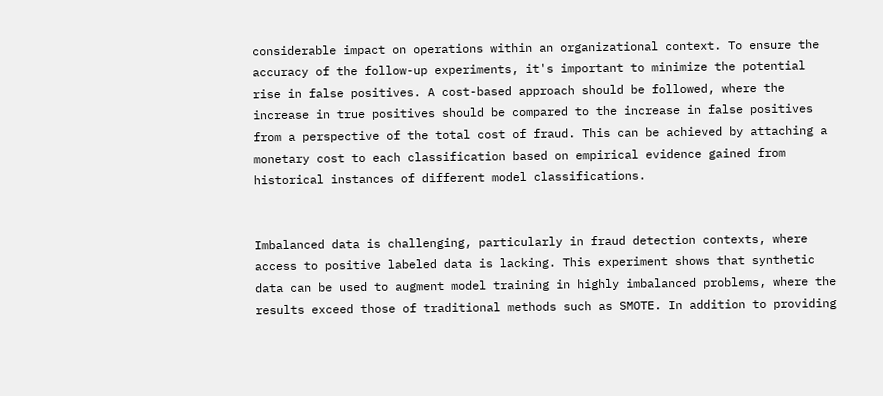considerable impact on operations within an organizational context. To ensure the accuracy of the follow-up experiments, it's important to minimize the potential rise in false positives. A cost-based approach should be followed, where the increase in true positives should be compared to the increase in false positives from a perspective of the total cost of fraud. This can be achieved by attaching a monetary cost to each classification based on empirical evidence gained from historical instances of different model classifications.


Imbalanced data is challenging, particularly in fraud detection contexts, where access to positive labeled data is lacking. This experiment shows that synthetic data can be used to augment model training in highly imbalanced problems, where the results exceed those of traditional methods such as SMOTE. In addition to providing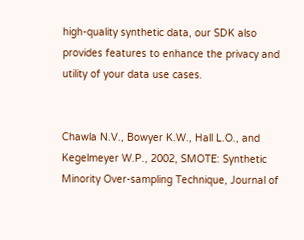high-quality synthetic data, our SDK also provides features to enhance the privacy and utility of your data use cases.


Chawla N.V., Bowyer K.W., Hall L.O., and Kegelmeyer W.P., 2002, SMOTE: Synthetic Minority Over-sampling Technique, Journal of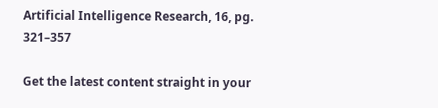Artificial Intelligence Research, 16, pg. 321–357

Get the latest content straight in your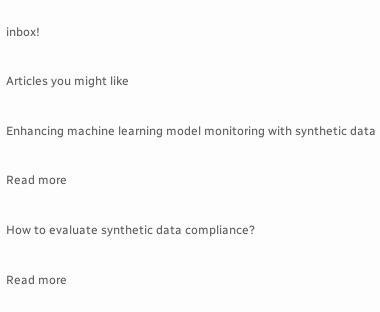inbox!

Articles you might like

Enhancing machine learning model monitoring with synthetic data

Read more

How to evaluate synthetic data compliance?

Read more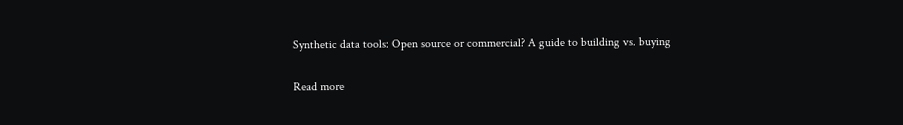Synthetic data tools: Open source or commercial? A guide to building vs. buying

Read more